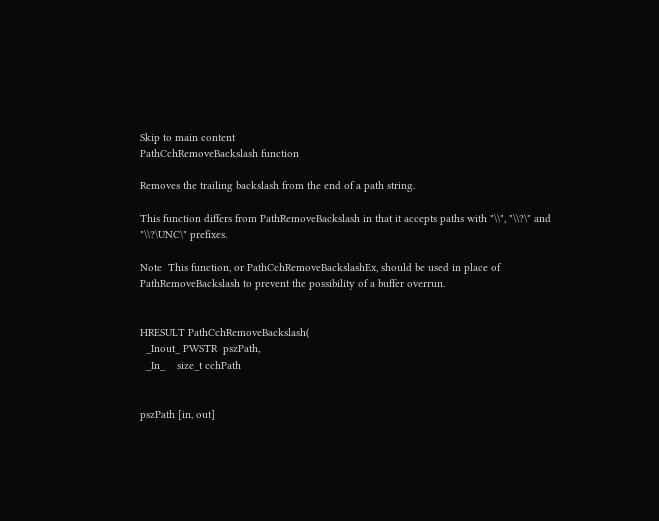Skip to main content
PathCchRemoveBackslash function

Removes the trailing backslash from the end of a path string.

This function differs from PathRemoveBackslash in that it accepts paths with "\\", "\\?\" and "\\?\UNC\" prefixes.

Note  This function, or PathCchRemoveBackslashEx, should be used in place of PathRemoveBackslash to prevent the possibility of a buffer overrun.


HRESULT PathCchRemoveBackslash(
  _Inout_ PWSTR  pszPath,
  _In_    size_t cchPath


pszPath [in, out]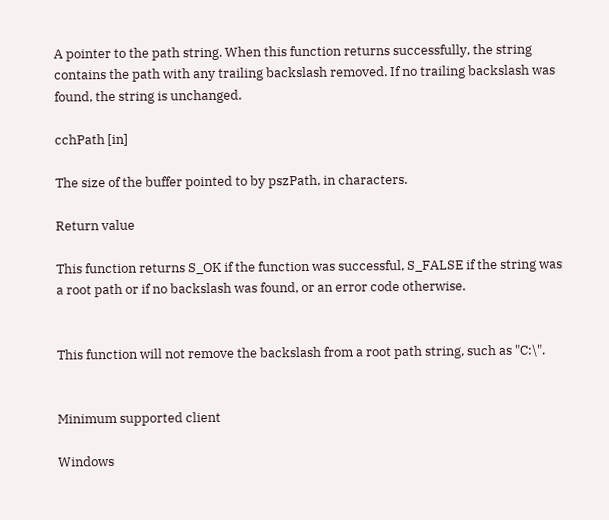A pointer to the path string. When this function returns successfully, the string contains the path with any trailing backslash removed. If no trailing backslash was found, the string is unchanged.

cchPath [in]

The size of the buffer pointed to by pszPath, in characters.

Return value

This function returns S_OK if the function was successful, S_FALSE if the string was a root path or if no backslash was found, or an error code otherwise.


This function will not remove the backslash from a root path string, such as "C:\".


Minimum supported client

Windows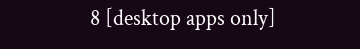8 [desktop apps only]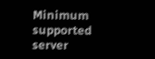Minimum supported server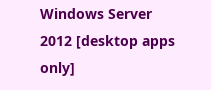Windows Server 2012 [desktop apps only]